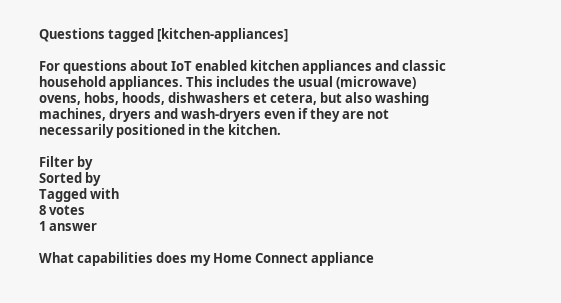Questions tagged [kitchen-appliances]

For questions about IoT enabled kitchen appliances and classic household appliances. This includes the usual (microwave) ovens, hobs, hoods, dishwashers et cetera, but also washing machines, dryers and wash-dryers even if they are not necessarily positioned in the kitchen.

Filter by
Sorted by
Tagged with
8 votes
1 answer

What capabilities does my Home Connect appliance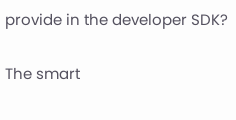provide in the developer SDK?

The smart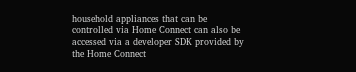household appliances that can be controlled via Home Connect can also be accessed via a developer SDK provided by the Home Connect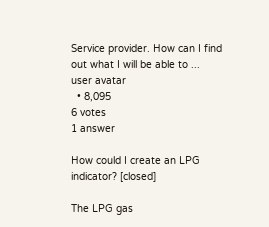Service provider. How can I find out what I will be able to ...
user avatar
  • 8,095
6 votes
1 answer

How could I create an LPG indicator? [closed]

The LPG gas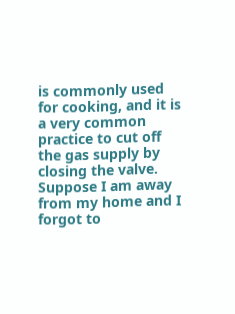is commonly used for cooking, and it is a very common practice to cut off the gas supply by closing the valve. Suppose I am away from my home and I forgot to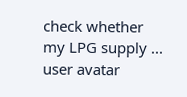check whether my LPG supply ...
user avatar